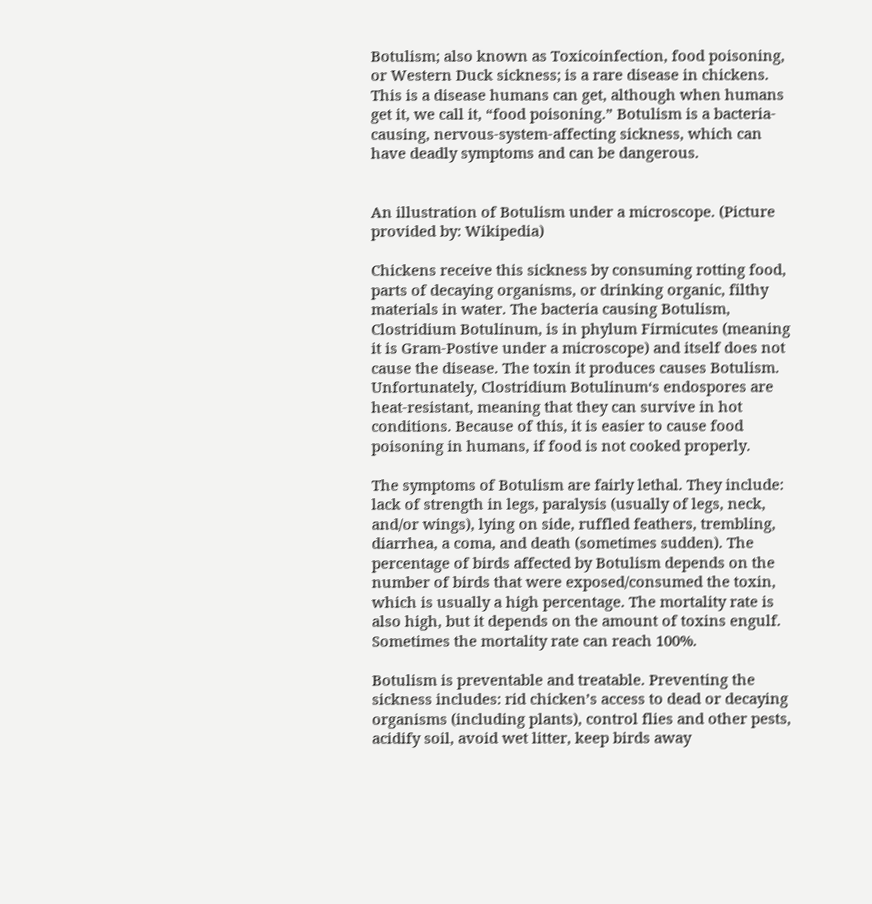Botulism; also known as Toxicoinfection, food poisoning, or Western Duck sickness; is a rare disease in chickens. This is a disease humans can get, although when humans get it, we call it, “food poisoning.” Botulism is a bacteria-causing, nervous-system-affecting sickness, which can have deadly symptoms and can be dangerous.


An illustration of Botulism under a microscope. (Picture provided by: Wikipedia)

Chickens receive this sickness by consuming rotting food, parts of decaying organisms, or drinking organic, filthy materials in water. The bacteria causing Botulism, Clostridium Botulinum, is in phylum Firmicutes (meaning it is Gram-Postive under a microscope) and itself does not cause the disease. The toxin it produces causes Botulism. Unfortunately, Clostridium Botulinum‘s endospores are heat-resistant, meaning that they can survive in hot conditions. Because of this, it is easier to cause food poisoning in humans, if food is not cooked properly.

The symptoms of Botulism are fairly lethal. They include: lack of strength in legs, paralysis (usually of legs, neck, and/or wings), lying on side, ruffled feathers, trembling, diarrhea, a coma, and death (sometimes sudden). The percentage of birds affected by Botulism depends on the number of birds that were exposed/consumed the toxin, which is usually a high percentage. The mortality rate is also high, but it depends on the amount of toxins engulf. Sometimes the mortality rate can reach 100%.

Botulism is preventable and treatable. Preventing the sickness includes: rid chicken’s access to dead or decaying organisms (including plants), control flies and other pests, acidify soil, avoid wet litter, keep birds away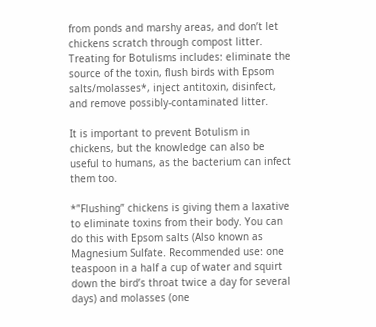from ponds and marshy areas, and don’t let chickens scratch through compost litter. Treating for Botulisms includes: eliminate the source of the toxin, flush birds with Epsom salts/molasses*, inject antitoxin, disinfect, and remove possibly-contaminated litter.

It is important to prevent Botulism in chickens, but the knowledge can also be useful to humans, as the bacterium can infect them too.

*”Flushing” chickens is giving them a laxative to eliminate toxins from their body. You can do this with Epsom salts (Also known as Magnesium Sulfate. Recommended use: one teaspoon in a half a cup of water and squirt down the bird’s throat twice a day for several days) and molasses (one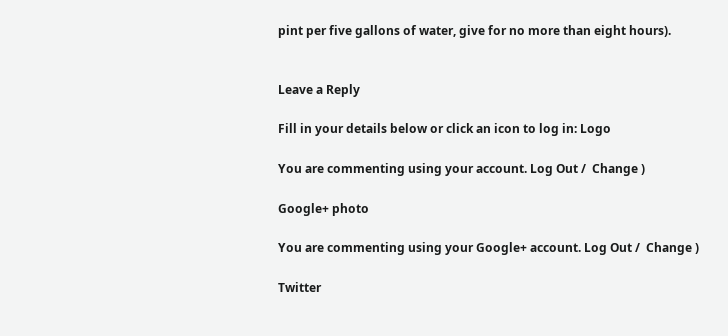pint per five gallons of water, give for no more than eight hours).


Leave a Reply

Fill in your details below or click an icon to log in: Logo

You are commenting using your account. Log Out /  Change )

Google+ photo

You are commenting using your Google+ account. Log Out /  Change )

Twitter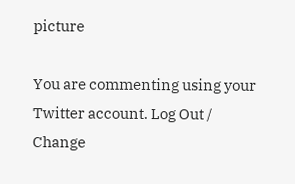picture

You are commenting using your Twitter account. Log Out /  Change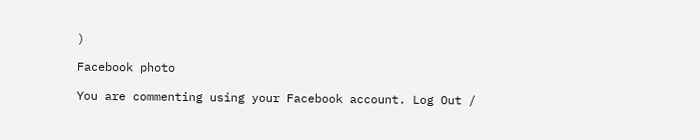)

Facebook photo

You are commenting using your Facebook account. Log Out /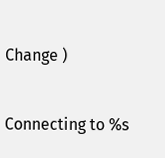Change )


Connecting to %s